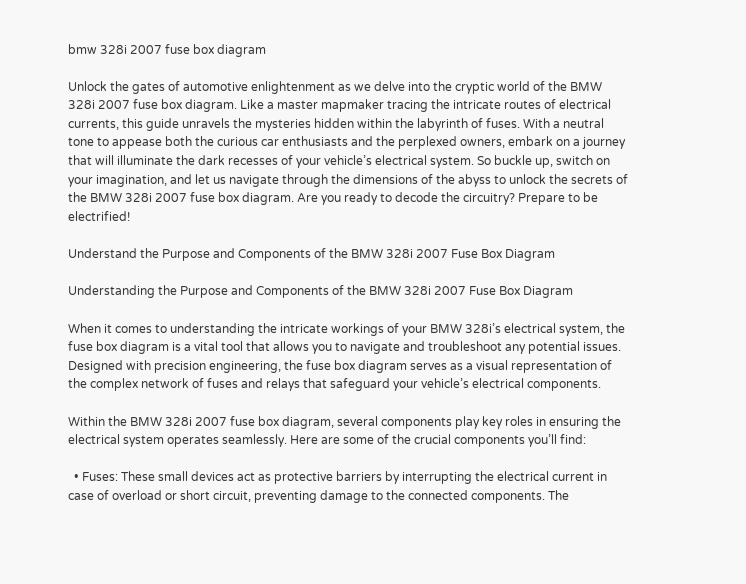bmw 328i 2007 fuse box diagram

Unlock the gates of automotive enlightenment as we delve into the cryptic world of the BMW 328i 2007 fuse box diagram. Like a master mapmaker tracing the intricate routes of electrical currents, this guide unravels the mysteries hidden within the labyrinth of fuses. With a neutral tone to appease both the curious car enthusiasts and the perplexed owners, embark on a journey that will illuminate the dark recesses of your vehicle’s electrical system. So buckle up, switch on your imagination, and let us navigate through the dimensions of the abyss to unlock the secrets of the BMW 328i 2007 fuse box diagram. Are you ready to decode the circuitry? Prepare to be electrified!

Understand the Purpose and Components of the BMW 328i 2007 Fuse Box Diagram

Understanding the Purpose and Components of the BMW 328i 2007 Fuse Box Diagram

When it comes to understanding the intricate workings of your BMW 328i’s electrical system, the fuse box diagram is a vital tool that allows you to navigate and troubleshoot any potential issues. Designed with precision engineering, the fuse box diagram serves as a visual representation of the complex network of fuses and relays that safeguard your vehicle’s electrical components.

Within the BMW 328i 2007 fuse box diagram, several components play key roles in ensuring the electrical system operates seamlessly. Here are some of the crucial components you’ll find:

  • Fuses: These small devices act as protective barriers by interrupting the electrical current in case of overload or short circuit, preventing damage to the connected components. The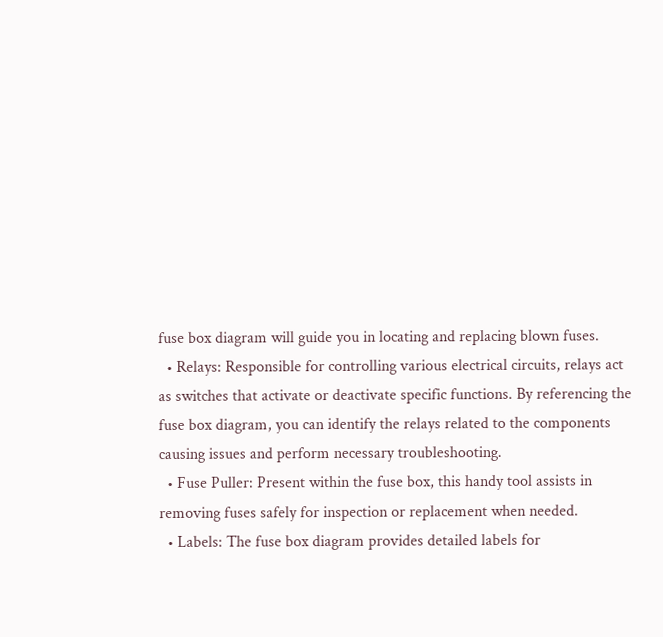fuse box diagram will guide you in locating and replacing blown fuses.
  • Relays: Responsible for controlling various electrical circuits, relays act as switches that activate or deactivate specific functions. By referencing the fuse box diagram, you can identify the relays related to the components causing issues and perform necessary troubleshooting.
  • Fuse Puller: Present within the fuse box, this handy tool assists in removing fuses safely for inspection or replacement when needed.
  • Labels: The fuse box diagram provides detailed labels for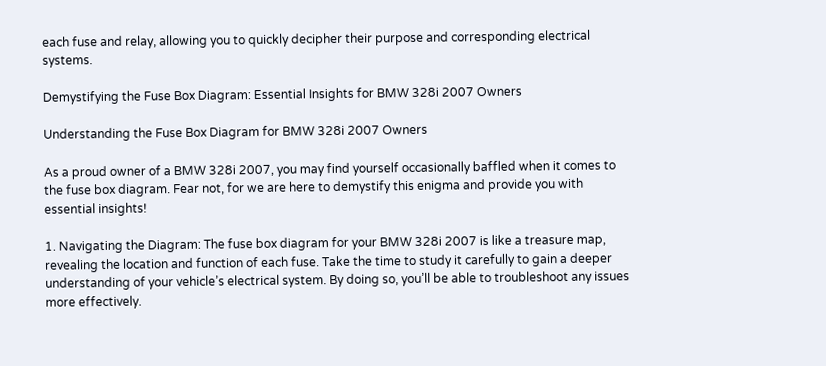each fuse and relay, allowing you to quickly decipher their purpose and corresponding electrical systems.

Demystifying the Fuse Box Diagram: Essential Insights for BMW 328i 2007 Owners

Understanding the Fuse Box Diagram for BMW 328i 2007 Owners

As a proud owner of a BMW 328i 2007, you may find yourself occasionally baffled when it comes to the fuse box diagram. Fear not, for we are here to demystify this enigma and provide you with essential insights!

1. Navigating the Diagram: The fuse box diagram for your BMW 328i 2007 is like a treasure map, revealing the location and function of each fuse. Take the time to study it carefully to gain a deeper understanding of your vehicle’s electrical system. By doing so, you’ll be able to troubleshoot any issues more effectively.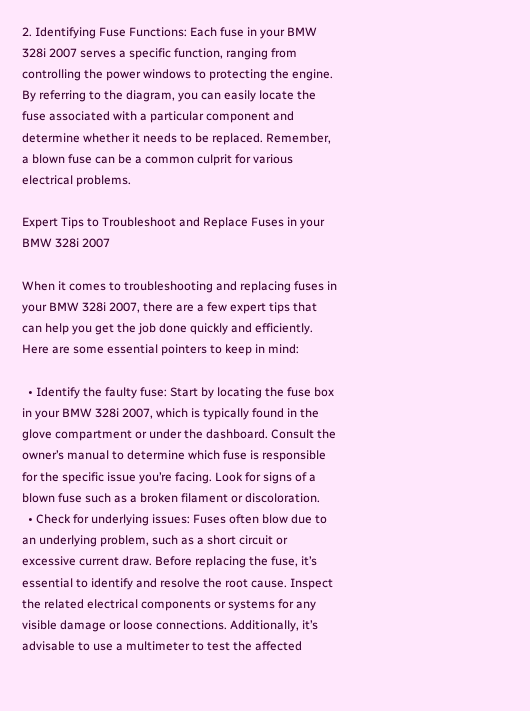2. Identifying Fuse Functions: Each fuse in your BMW 328i 2007 serves a specific function, ranging from controlling the power windows to protecting the engine. By referring to the diagram, you can easily locate the fuse associated with a particular component and determine whether it needs to be replaced. Remember, a blown fuse can be a common culprit for various electrical problems.

Expert Tips to Troubleshoot and Replace Fuses in your BMW 328i 2007

When it comes to troubleshooting and replacing fuses in your BMW 328i 2007, there are a few expert tips that can help you get the job done quickly and efficiently. Here are some essential pointers to keep in mind:

  • Identify the faulty fuse: Start by locating the fuse box in your BMW 328i 2007, which is typically found in the glove compartment or under the dashboard. Consult the owner’s manual to determine which fuse is responsible for the specific issue you’re facing. Look for signs of a blown fuse such as a broken filament or discoloration.
  • Check for underlying issues: Fuses often blow due to an underlying problem, such as a short circuit or excessive current draw. Before replacing the fuse, it’s essential to identify and resolve the root cause. Inspect the related electrical components or systems for any visible damage or loose connections. Additionally, it’s advisable to use a multimeter to test the affected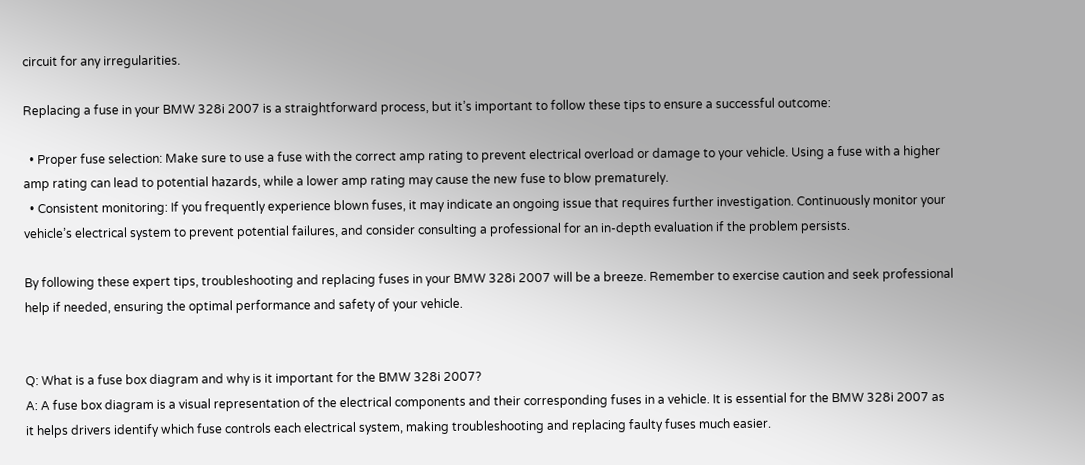circuit for any irregularities.

Replacing a fuse in your BMW 328i 2007 is a straightforward process, but it’s important to follow these tips to ensure a successful outcome:

  • Proper fuse selection: Make sure to use a fuse with the correct amp rating to prevent electrical overload or damage to your vehicle. Using a fuse with a higher amp rating can lead to potential hazards, while a lower amp rating may cause the new fuse to blow prematurely.
  • Consistent monitoring: If you frequently experience blown fuses, it may indicate an ongoing issue that requires further investigation. Continuously monitor your vehicle’s electrical system to prevent potential failures, and consider consulting a professional for an in-depth evaluation if the problem persists.

By following these expert tips, troubleshooting and replacing fuses in your BMW 328i 2007 will be a breeze. Remember to exercise caution and seek professional help if needed, ensuring the optimal performance and safety of your vehicle.


Q: What is a fuse box diagram and why is it important for the BMW 328i 2007?
A: A fuse box diagram is a visual representation of the electrical components and their corresponding fuses in a vehicle. It is essential for the BMW 328i 2007 as it helps drivers identify which fuse controls each electrical system, making troubleshooting and replacing faulty fuses much easier.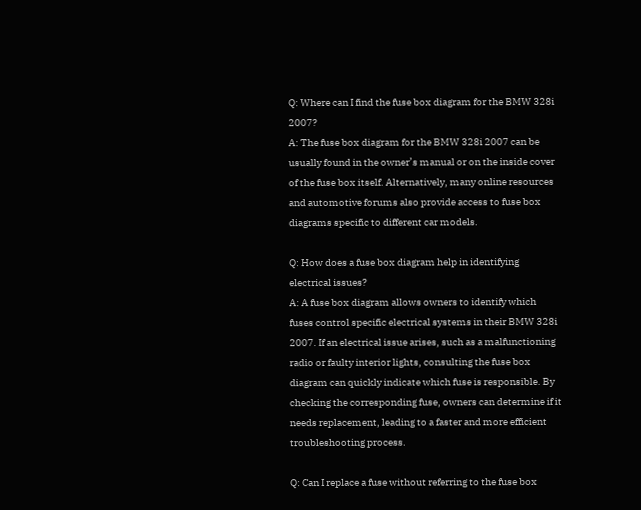Q: Where can I find the fuse box diagram for the BMW 328i 2007?
A: The fuse box diagram for the BMW 328i 2007 can be usually found in the owner’s manual or on the inside cover of the fuse box itself. Alternatively, many online resources and automotive forums also provide access to fuse box diagrams specific to different car models.

Q: How does a fuse box diagram help in identifying electrical issues?
A: A fuse box diagram allows owners to identify which fuses control specific electrical systems in their BMW 328i 2007. If an electrical issue arises, such as a malfunctioning radio or faulty interior lights, consulting the fuse box diagram can quickly indicate which fuse is responsible. By checking the corresponding fuse, owners can determine if it needs replacement, leading to a faster and more efficient troubleshooting process.

Q: Can I replace a fuse without referring to the fuse box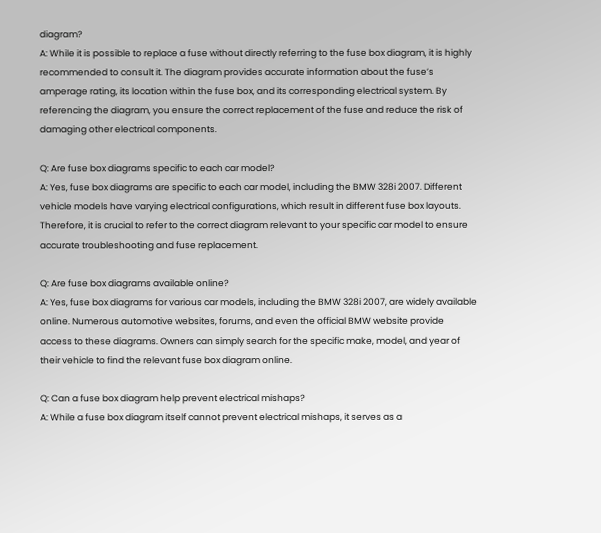diagram?
A: While it is possible to replace a fuse without directly referring to the fuse box diagram, it is highly recommended to consult it. The diagram provides accurate information about the fuse’s amperage rating, its location within the fuse box, and its corresponding electrical system. By referencing the diagram, you ensure the correct replacement of the fuse and reduce the risk of damaging other electrical components.

Q: Are fuse box diagrams specific to each car model?
A: Yes, fuse box diagrams are specific to each car model, including the BMW 328i 2007. Different vehicle models have varying electrical configurations, which result in different fuse box layouts. Therefore, it is crucial to refer to the correct diagram relevant to your specific car model to ensure accurate troubleshooting and fuse replacement.

Q: Are fuse box diagrams available online?
A: Yes, fuse box diagrams for various car models, including the BMW 328i 2007, are widely available online. Numerous automotive websites, forums, and even the official BMW website provide access to these diagrams. Owners can simply search for the specific make, model, and year of their vehicle to find the relevant fuse box diagram online.

Q: Can a fuse box diagram help prevent electrical mishaps?
A: While a fuse box diagram itself cannot prevent electrical mishaps, it serves as a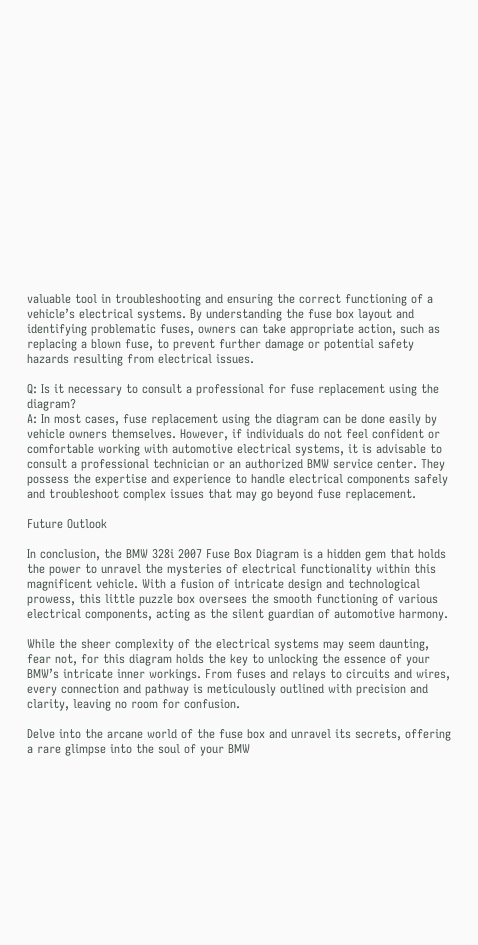valuable tool in troubleshooting and ensuring the correct functioning of a vehicle’s electrical systems. By understanding the fuse box layout and identifying problematic fuses, owners can take appropriate action, such as replacing a blown fuse, to prevent further damage or potential safety hazards resulting from electrical issues.

Q: Is it necessary to consult a professional for fuse replacement using the diagram?
A: In most cases, fuse replacement using the diagram can be done easily by vehicle owners themselves. However, if individuals do not feel confident or comfortable working with automotive electrical systems, it is advisable to consult a professional technician or an authorized BMW service center. They possess the expertise and experience to handle electrical components safely and troubleshoot complex issues that may go beyond fuse replacement.

Future Outlook

In conclusion, the BMW 328i 2007 Fuse Box Diagram is a hidden gem that holds the power to unravel the mysteries of electrical functionality within this magnificent vehicle. With a fusion of intricate design and technological prowess, this little puzzle box oversees the smooth functioning of various electrical components, acting as the silent guardian of automotive harmony.

While the sheer complexity of the electrical systems may seem daunting, fear not, for this diagram holds the key to unlocking the essence of your BMW’s intricate inner workings. From fuses and relays to circuits and wires, every connection and pathway is meticulously outlined with precision and clarity, leaving no room for confusion.

Delve into the arcane world of the fuse box and unravel its secrets, offering a rare glimpse into the soul of your BMW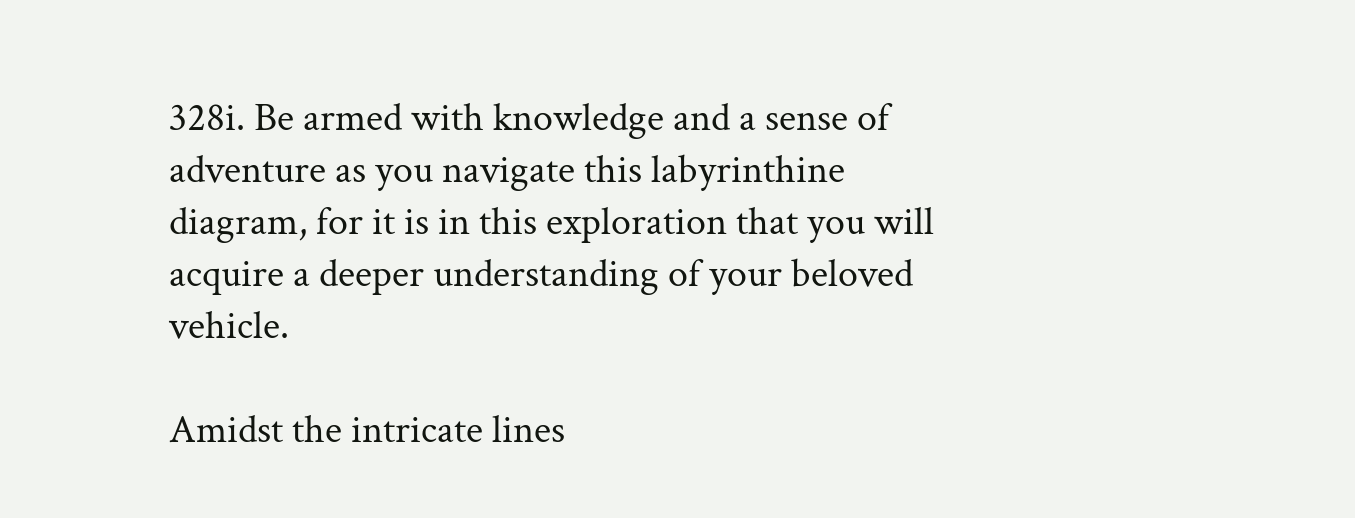328i. Be armed with knowledge and a sense of adventure as you navigate this labyrinthine diagram, for it is in this exploration that you will acquire a deeper understanding of your beloved vehicle.

Amidst the intricate lines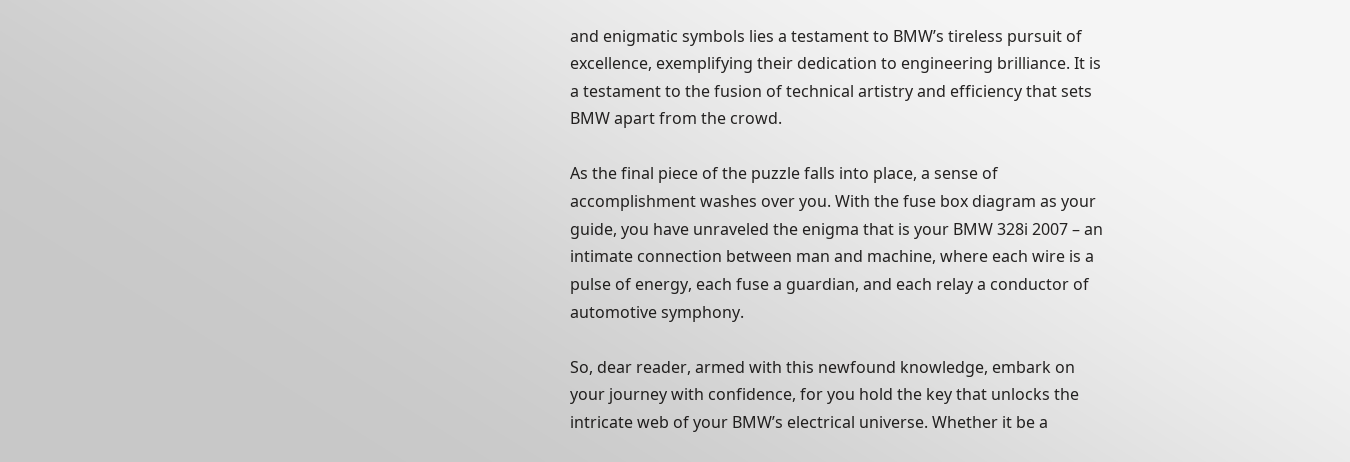and enigmatic symbols lies a testament to BMW’s tireless pursuit of excellence, exemplifying their dedication to engineering brilliance. It is a testament to the fusion of technical artistry and efficiency that sets BMW apart from the crowd.

As the final piece of the puzzle falls into place, a sense of accomplishment washes over you. With the fuse box diagram as your guide, you have unraveled the enigma that is your BMW 328i 2007 – an intimate connection between man and machine, where each wire is a pulse of energy, each fuse a guardian, and each relay a conductor of automotive symphony.

So, dear reader, armed with this newfound knowledge, embark on your journey with confidence, for you hold the key that unlocks the intricate web of your BMW’s electrical universe. Whether it be a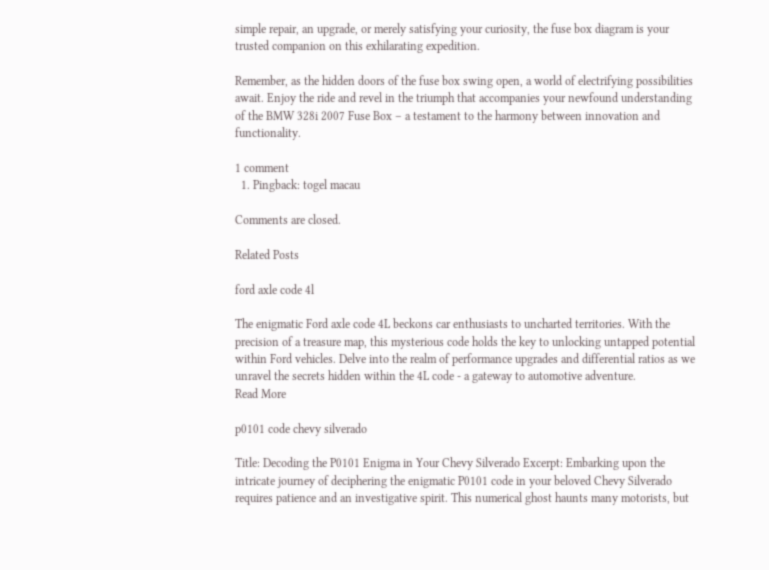simple repair, an upgrade, or merely satisfying your curiosity, the fuse box diagram is your trusted companion on this exhilarating expedition.

Remember, as the hidden doors of the fuse box swing open, a world of electrifying possibilities await. Enjoy the ride and revel in the triumph that accompanies your newfound understanding of the BMW 328i 2007 Fuse Box – a testament to the harmony between innovation and functionality.

1 comment
  1. Pingback: togel macau

Comments are closed.

Related Posts

ford axle code 4l

The enigmatic Ford axle code 4L beckons car enthusiasts to uncharted territories. With the precision of a treasure map, this mysterious code holds the key to unlocking untapped potential within Ford vehicles. Delve into the realm of performance upgrades and differential ratios as we unravel the secrets hidden within the 4L code - a gateway to automotive adventure.
Read More

p0101 code chevy silverado

Title: Decoding the P0101 Enigma in Your Chevy Silverado Excerpt: Embarking upon the intricate journey of deciphering the enigmatic P0101 code in your beloved Chevy Silverado requires patience and an investigative spirit. This numerical ghost haunts many motorists, but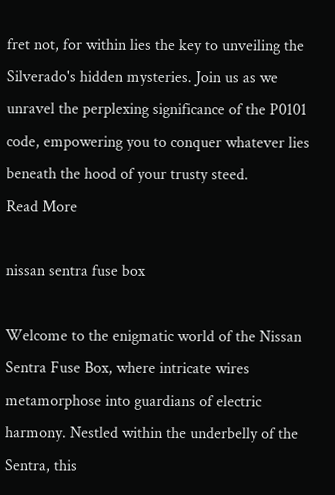fret not, for within lies the key to unveiling the Silverado's hidden mysteries. Join us as we unravel the perplexing significance of the P0101 code, empowering you to conquer whatever lies beneath the hood of your trusty steed.
Read More

nissan sentra fuse box

Welcome to the enigmatic world of the Nissan Sentra Fuse Box, where intricate wires metamorphose into guardians of electric harmony. Nestled within the underbelly of the Sentra, this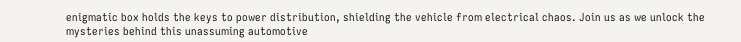enigmatic box holds the keys to power distribution, shielding the vehicle from electrical chaos. Join us as we unlock the mysteries behind this unassuming automotive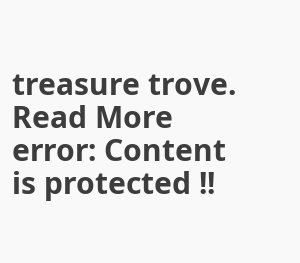treasure trove.
Read More
error: Content is protected !!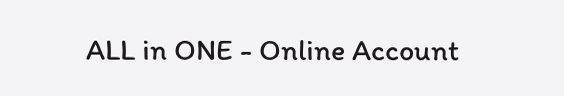ALL in ONE - Online Account